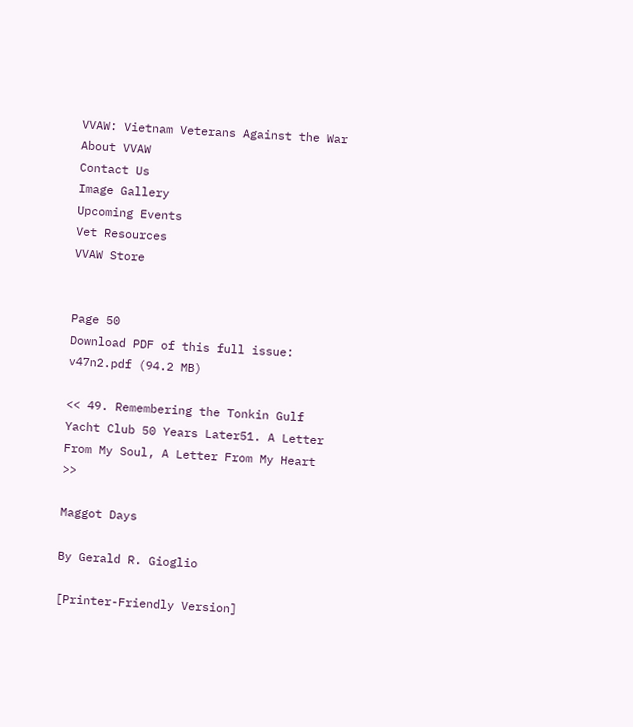VVAW: Vietnam Veterans Against the War
About VVAW
Contact Us
Image Gallery
Upcoming Events
Vet Resources
VVAW Store


Page 50
Download PDF of this full issue: v47n2.pdf (94.2 MB)

<< 49. Remembering the Tonkin Gulf Yacht Club 50 Years Later51. A Letter From My Soul, A Letter From My Heart >>

Maggot Days

By Gerald R. Gioglio

[Printer-Friendly Version]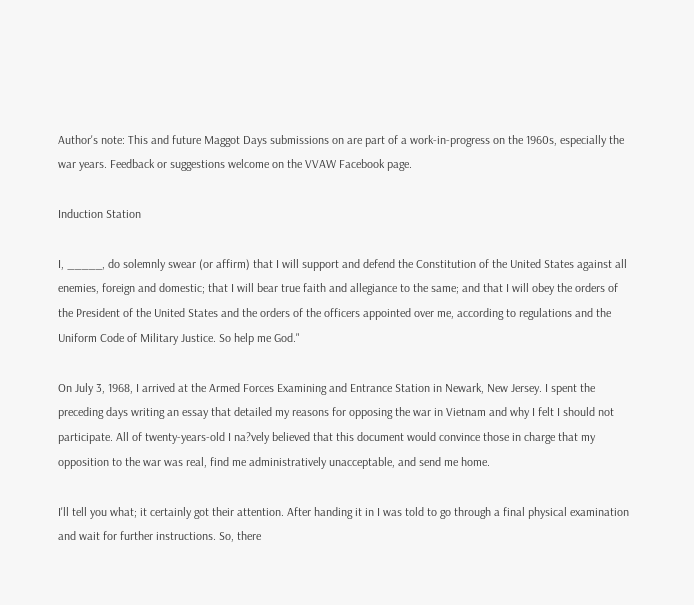Author's note: This and future Maggot Days submissions on are part of a work-in-progress on the 1960s, especially the war years. Feedback or suggestions welcome on the VVAW Facebook page.

Induction Station

I, _____, do solemnly swear (or affirm) that I will support and defend the Constitution of the United States against all enemies, foreign and domestic; that I will bear true faith and allegiance to the same; and that I will obey the orders of the President of the United States and the orders of the officers appointed over me, according to regulations and the Uniform Code of Military Justice. So help me God."

On July 3, 1968, I arrived at the Armed Forces Examining and Entrance Station in Newark, New Jersey. I spent the preceding days writing an essay that detailed my reasons for opposing the war in Vietnam and why I felt I should not participate. All of twenty-years-old I na?vely believed that this document would convince those in charge that my opposition to the war was real, find me administratively unacceptable, and send me home.

I'll tell you what; it certainly got their attention. After handing it in I was told to go through a final physical examination and wait for further instructions. So, there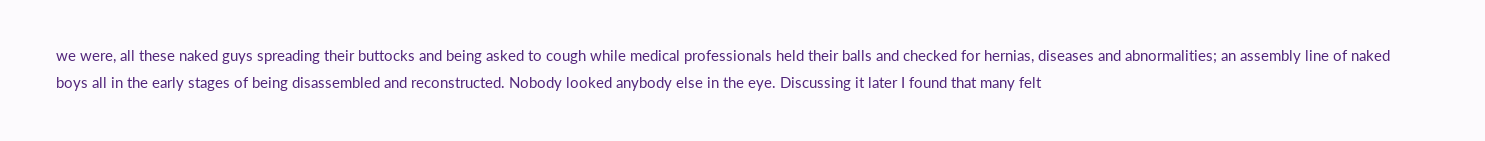we were, all these naked guys spreading their buttocks and being asked to cough while medical professionals held their balls and checked for hernias, diseases and abnormalities; an assembly line of naked boys all in the early stages of being disassembled and reconstructed. Nobody looked anybody else in the eye. Discussing it later I found that many felt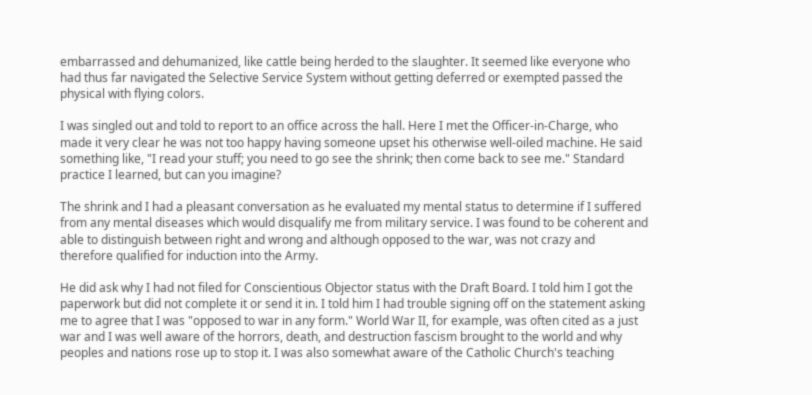embarrassed and dehumanized, like cattle being herded to the slaughter. It seemed like everyone who had thus far navigated the Selective Service System without getting deferred or exempted passed the physical with flying colors.

I was singled out and told to report to an office across the hall. Here I met the Officer-in-Charge, who made it very clear he was not too happy having someone upset his otherwise well-oiled machine. He said something like, "I read your stuff; you need to go see the shrink; then come back to see me." Standard practice I learned, but can you imagine?

The shrink and I had a pleasant conversation as he evaluated my mental status to determine if I suffered from any mental diseases which would disqualify me from military service. I was found to be coherent and able to distinguish between right and wrong and although opposed to the war, was not crazy and therefore qualified for induction into the Army.

He did ask why I had not filed for Conscientious Objector status with the Draft Board. I told him I got the paperwork but did not complete it or send it in. I told him I had trouble signing off on the statement asking me to agree that I was "opposed to war in any form." World War II, for example, was often cited as a just war and I was well aware of the horrors, death, and destruction fascism brought to the world and why peoples and nations rose up to stop it. I was also somewhat aware of the Catholic Church's teaching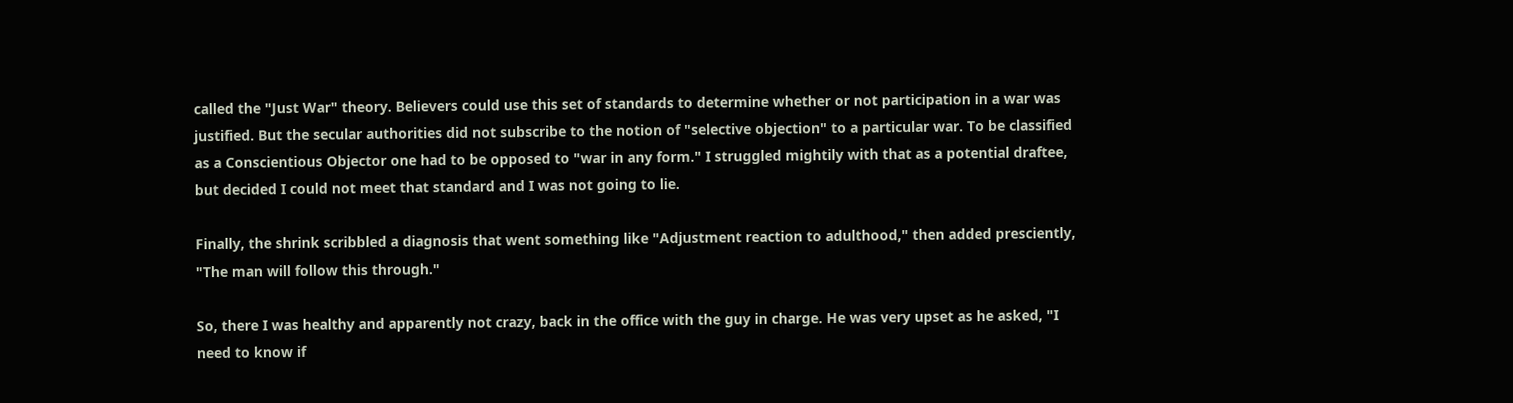called the "Just War" theory. Believers could use this set of standards to determine whether or not participation in a war was justified. But the secular authorities did not subscribe to the notion of "selective objection" to a particular war. To be classified as a Conscientious Objector one had to be opposed to "war in any form." I struggled mightily with that as a potential draftee, but decided I could not meet that standard and I was not going to lie.

Finally, the shrink scribbled a diagnosis that went something like "Adjustment reaction to adulthood," then added presciently, "The man will follow this through."

So, there I was healthy and apparently not crazy, back in the office with the guy in charge. He was very upset as he asked, "I need to know if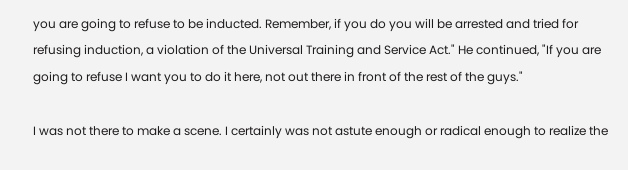you are going to refuse to be inducted. Remember, if you do you will be arrested and tried for refusing induction, a violation of the Universal Training and Service Act." He continued, "If you are going to refuse I want you to do it here, not out there in front of the rest of the guys."

I was not there to make a scene. I certainly was not astute enough or radical enough to realize the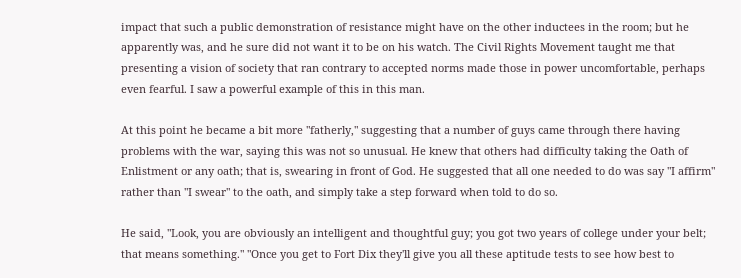impact that such a public demonstration of resistance might have on the other inductees in the room; but he apparently was, and he sure did not want it to be on his watch. The Civil Rights Movement taught me that presenting a vision of society that ran contrary to accepted norms made those in power uncomfortable, perhaps even fearful. I saw a powerful example of this in this man.

At this point he became a bit more "fatherly," suggesting that a number of guys came through there having problems with the war, saying this was not so unusual. He knew that others had difficulty taking the Oath of Enlistment or any oath; that is, swearing in front of God. He suggested that all one needed to do was say "I affirm" rather than "I swear" to the oath, and simply take a step forward when told to do so.

He said, "Look, you are obviously an intelligent and thoughtful guy; you got two years of college under your belt; that means something." "Once you get to Fort Dix they'll give you all these aptitude tests to see how best to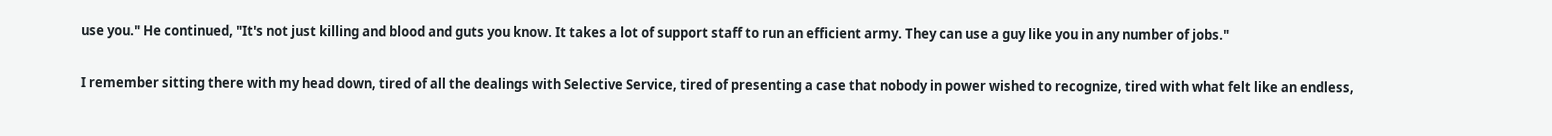use you." He continued, "It's not just killing and blood and guts you know. It takes a lot of support staff to run an efficient army. They can use a guy like you in any number of jobs."

I remember sitting there with my head down, tired of all the dealings with Selective Service, tired of presenting a case that nobody in power wished to recognize, tired with what felt like an endless,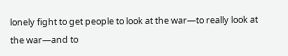lonely fight to get people to look at the war—to really look at the war—and to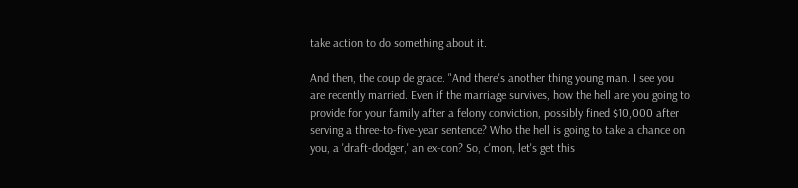take action to do something about it.

And then, the coup de grace. "And there's another thing young man. I see you are recently married. Even if the marriage survives, how the hell are you going to provide for your family after a felony conviction, possibly fined $10,000 after serving a three-to-five-year sentence? Who the hell is going to take a chance on you, a 'draft-dodger,' an ex-con? So, c'mon, let's get this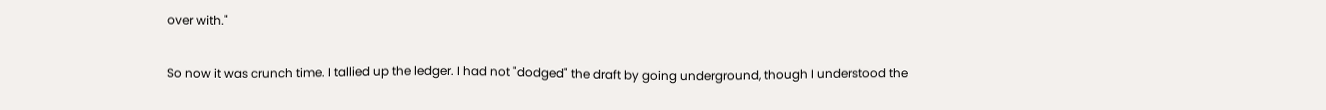over with."

So now it was crunch time. I tallied up the ledger. I had not "dodged" the draft by going underground, though I understood the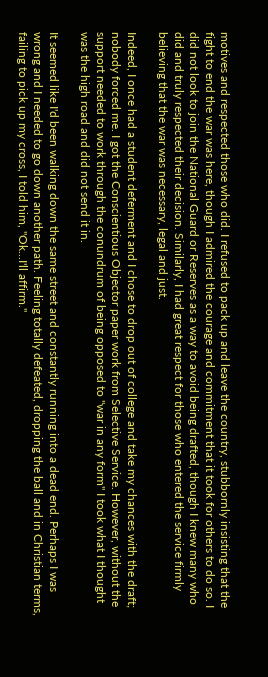motives and respected those who did. I refused to pack up and leave the country, stubbornly insisting that the fight to end the war was here, though I admired the courage and commitment that it took for others to do so. I did not look to join the National Guard or Reserves as a way to avoid being drafted, though I knew many who did and truly respected their decision. Similarly, I had great respect for those who entered the service firmly believing that the war was necessary, legal and just.

Indeed, I once had a student deferment and I chose to drop out of college and take my chances with the draft; nobody forced me. I got the Conscientious Objector paper work from Selective Service. However, without the support needed to work through the conundrum of being opposed to "war in any form" I took what I thought was the high road and did not send it in.

It seemed like I'd been walking down the same street and constantly running into a dead end. Perhaps I was wrong and I needed to go down another path. Feeling totally defeated, dropping the ball and in Christian terms, failing to pick up my cross, I told him, "Ok...I'll affirm."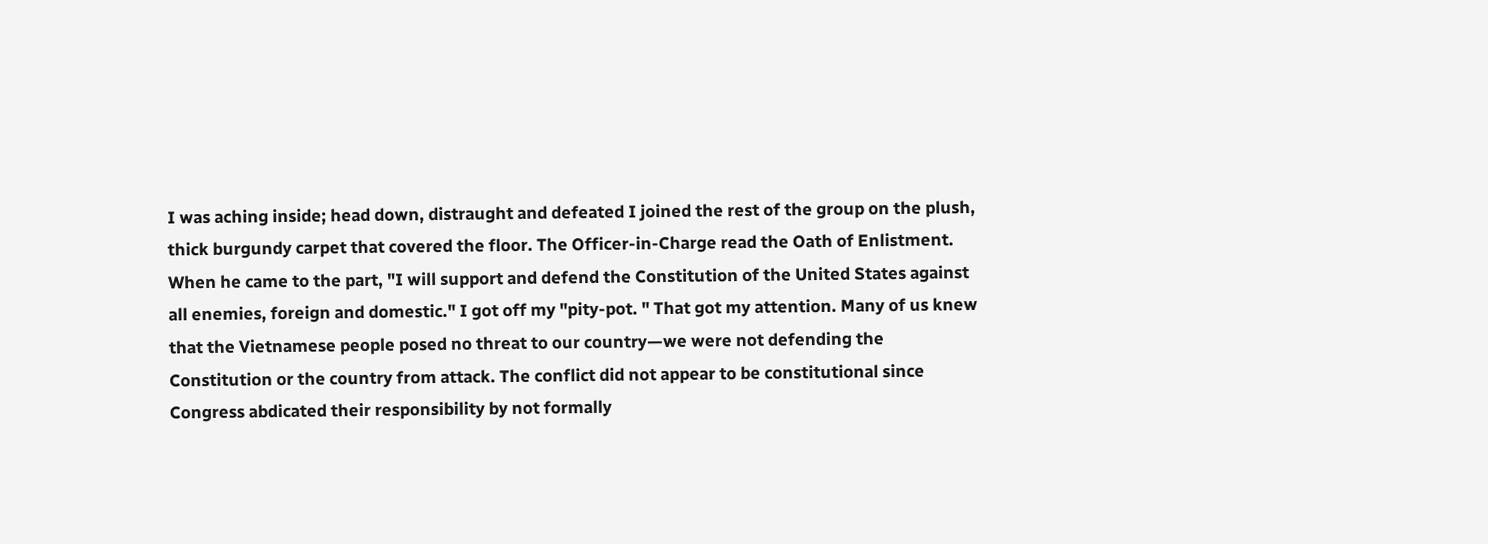I was aching inside; head down, distraught and defeated I joined the rest of the group on the plush, thick burgundy carpet that covered the floor. The Officer-in-Charge read the Oath of Enlistment. When he came to the part, "I will support and defend the Constitution of the United States against all enemies, foreign and domestic." I got off my "pity-pot. " That got my attention. Many of us knew that the Vietnamese people posed no threat to our country—we were not defending the Constitution or the country from attack. The conflict did not appear to be constitutional since Congress abdicated their responsibility by not formally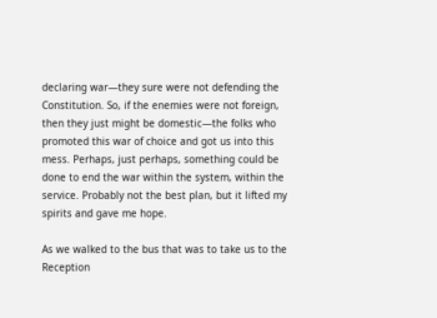declaring war—they sure were not defending the Constitution. So, if the enemies were not foreign, then they just might be domestic—the folks who promoted this war of choice and got us into this mess. Perhaps, just perhaps, something could be done to end the war within the system, within the service. Probably not the best plan, but it lifted my spirits and gave me hope.

As we walked to the bus that was to take us to the Reception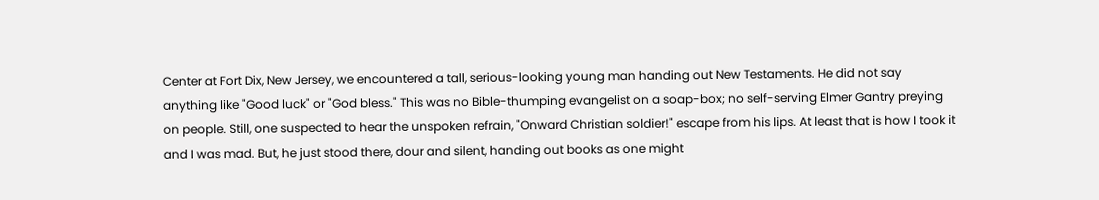Center at Fort Dix, New Jersey, we encountered a tall, serious-looking young man handing out New Testaments. He did not say anything like "Good luck" or "God bless." This was no Bible-thumping evangelist on a soap-box; no self-serving Elmer Gantry preying on people. Still, one suspected to hear the unspoken refrain, "Onward Christian soldier!" escape from his lips. At least that is how I took it and I was mad. But, he just stood there, dour and silent, handing out books as one might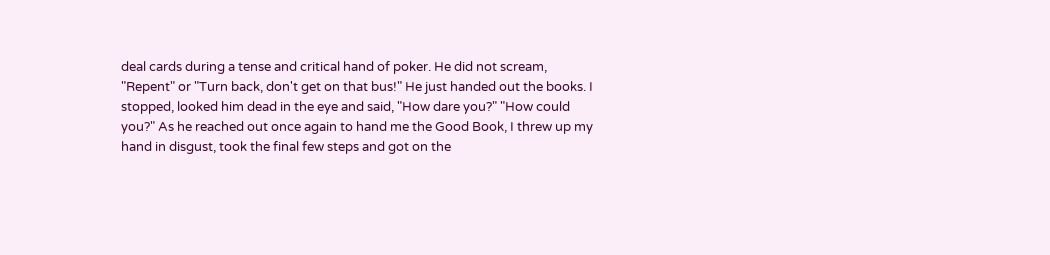deal cards during a tense and critical hand of poker. He did not scream, "Repent" or "Turn back, don't get on that bus!" He just handed out the books. I stopped, looked him dead in the eye and said, "How dare you?" "How could you?" As he reached out once again to hand me the Good Book, I threw up my hand in disgust, took the final few steps and got on the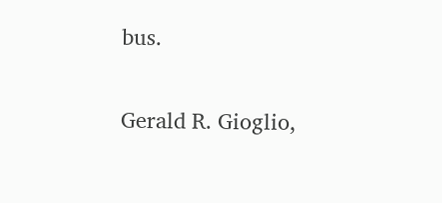bus.

Gerald R. Gioglio,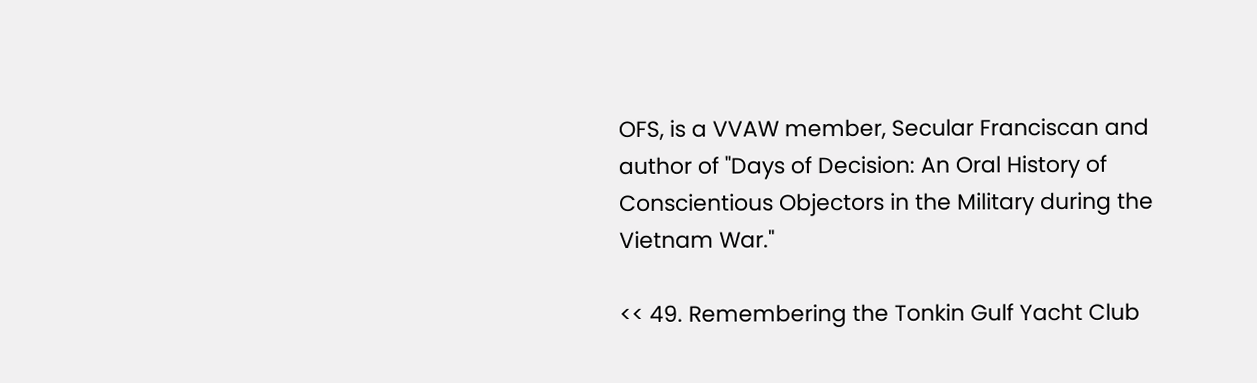OFS, is a VVAW member, Secular Franciscan and author of "Days of Decision: An Oral History of Conscientious Objectors in the Military during the Vietnam War."

<< 49. Remembering the Tonkin Gulf Yacht Club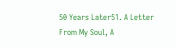50 Years Later51. A Letter From My Soul, A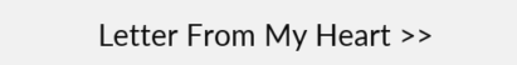Letter From My Heart >>